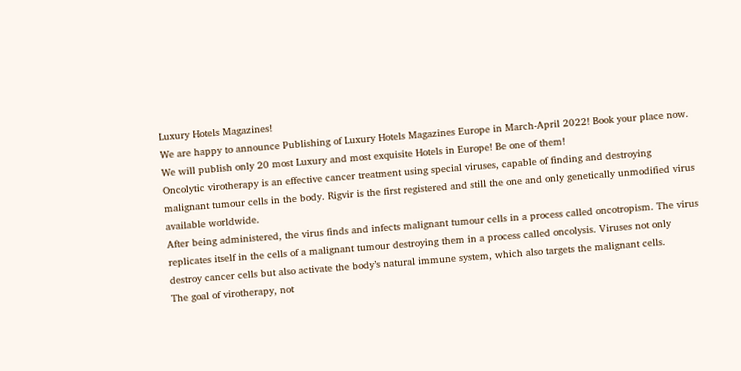Luxury Hotels Magazines!
We are happy to announce Publishing of Luxury Hotels Magazines Europe in March-April 2022! Book your place now. We will publish only 20 most Luxury and most exquisite Hotels in Europe! Be one of them!
Oncolytic virotherapy is an effective cancer treatment using special viruses, capable of finding and destroying malignant tumour cells in the body. Rigvir is the first registered and still the one and only genetically unmodified virus available worldwide.
After being administered, the virus finds and infects malignant tumour cells in a process called oncotropism. The virus replicates itself in the cells of a malignant tumour destroying them in a process called oncolysis. Viruses not only destroy cancer cells but also activate the body’s natural immune system, which also targets the malignant cells.
The goal of virotherapy, not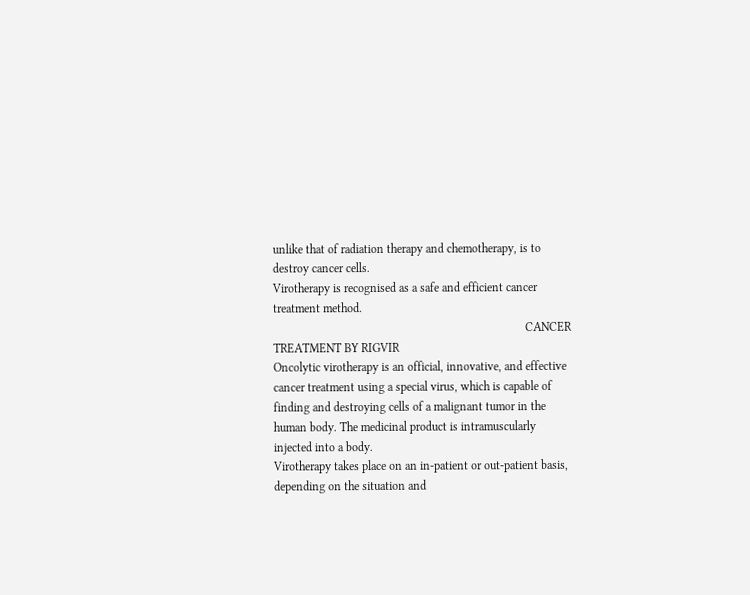unlike that of radiation therapy and chemotherapy, is to destroy cancer cells.
Virotherapy is recognised as a safe and efficient cancer treatment method.
                                                                                    CANCER TREATMENT BY RIGVIR
Oncolytic virotherapy is an official, innovative, and effective cancer treatment using a special virus, which is capable of finding and destroying cells of a malignant tumor in the human body. The medicinal product is intramuscularly injected into a body.
Virotherapy takes place on an in-patient or out-patient basis, depending on the situation and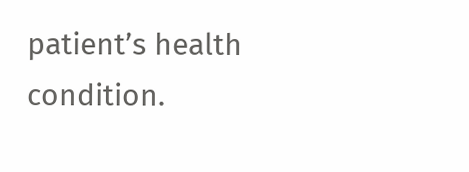patient’s health condition.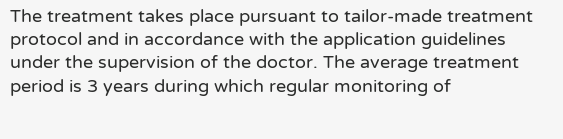The treatment takes place pursuant to tailor-made treatment protocol and in accordance with the application guidelines under the supervision of the doctor. The average treatment period is 3 years during which regular monitoring of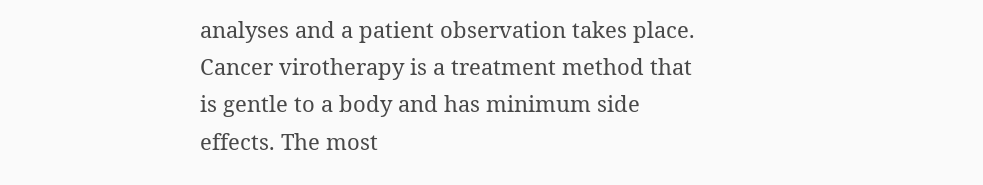analyses and a patient observation takes place.
Cancer virotherapy is a treatment method that is gentle to a body and has minimum side effects. The most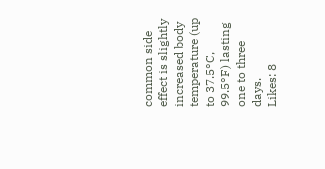common side effect is slightly increased body temperature (up to 37.5°C, 99.5°F) lasting one to three days.
Likes: 8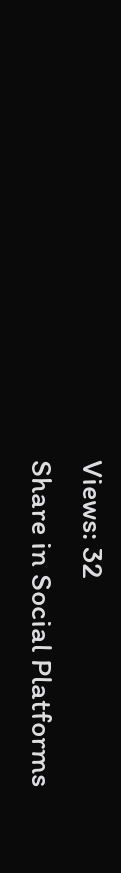Views: 32
Share in Social Platforms